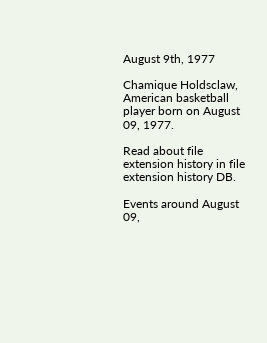August 9th, 1977

Chamique Holdsclaw, American basketball player born on August 09, 1977.

Read about file extension history in file extension history DB.

Events around August 09,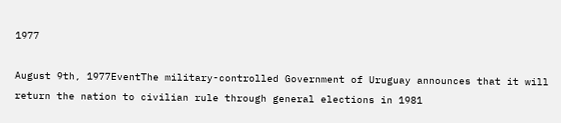1977

August 9th, 1977EventThe military-controlled Government of Uruguay announces that it will return the nation to civilian rule through general elections in 1981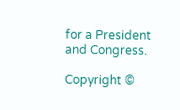for a President and Congress.

Copyright ©